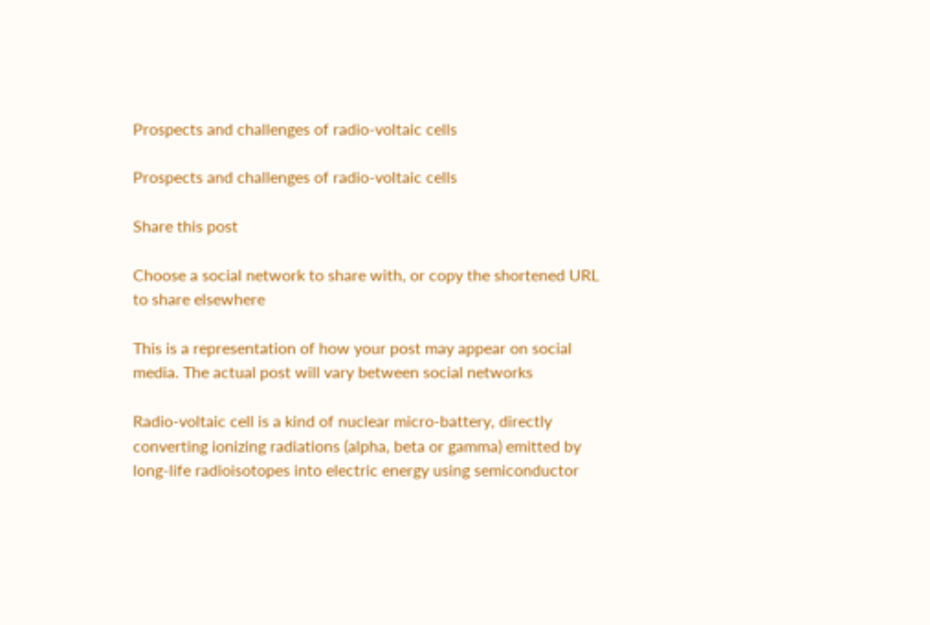Prospects and challenges of radio-voltaic cells

Prospects and challenges of radio-voltaic cells

Share this post

Choose a social network to share with, or copy the shortened URL to share elsewhere

This is a representation of how your post may appear on social media. The actual post will vary between social networks

Radio-voltaic cell is a kind of nuclear micro-battery, directly converting ionizing radiations (alpha, beta or gamma) emitted by long-life radioisotopes into electric energy using semiconductor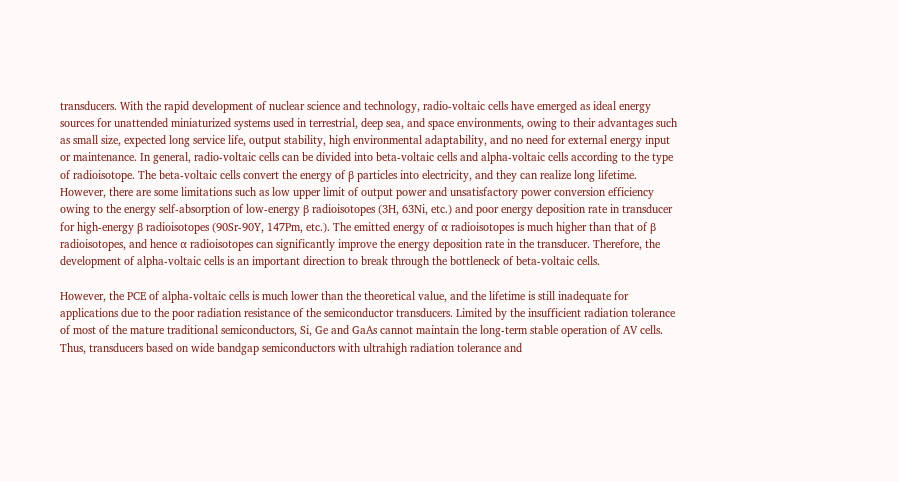transducers. With the rapid development of nuclear science and technology, radio-voltaic cells have emerged as ideal energy sources for unattended miniaturized systems used in terrestrial, deep sea, and space environments, owing to their advantages such as small size, expected long service life, output stability, high environmental adaptability, and no need for external energy input or maintenance. In general, radio-voltaic cells can be divided into beta-voltaic cells and alpha-voltaic cells according to the type of radioisotope. The beta-voltaic cells convert the energy of β particles into electricity, and they can realize long lifetime. However, there are some limitations such as low upper limit of output power and unsatisfactory power conversion efficiency owing to the energy self-absorption of low-energy β radioisotopes (3H, 63Ni, etc.) and poor energy deposition rate in transducer for high-energy β radioisotopes (90Sr-90Y, 147Pm, etc.). The emitted energy of α radioisotopes is much higher than that of β radioisotopes, and hence α radioisotopes can significantly improve the energy deposition rate in the transducer. Therefore, the development of alpha-voltaic cells is an important direction to break through the bottleneck of beta-voltaic cells.

However, the PCE of alpha-voltaic cells is much lower than the theoretical value, and the lifetime is still inadequate for applications due to the poor radiation resistance of the semiconductor transducers. Limited by the insufficient radiation tolerance of most of the mature traditional semiconductors, Si, Ge and GaAs cannot maintain the long-term stable operation of AV cells. Thus, transducers based on wide bandgap semiconductors with ultrahigh radiation tolerance and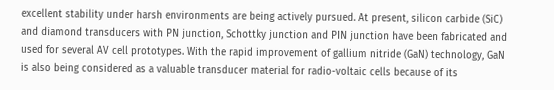excellent stability under harsh environments are being actively pursued. At present, silicon carbide (SiC) and diamond transducers with PN junction, Schottky junction and PIN junction have been fabricated and used for several AV cell prototypes. With the rapid improvement of gallium nitride (GaN) technology, GaN is also being considered as a valuable transducer material for radio-voltaic cells because of its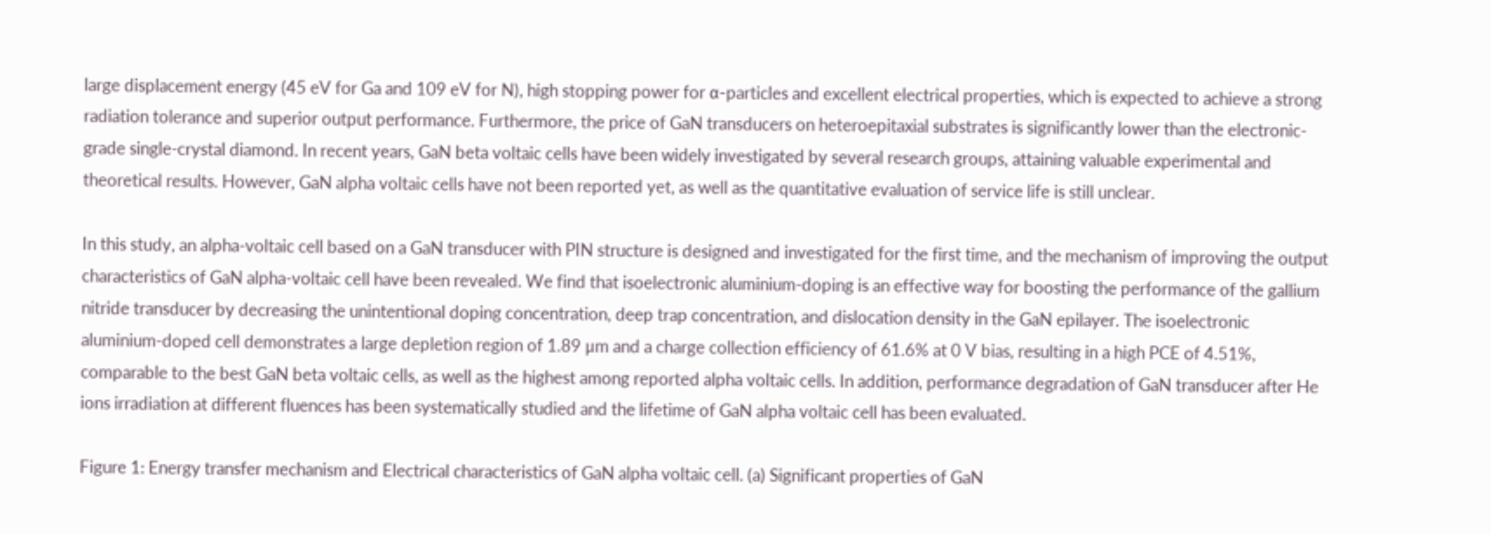large displacement energy (45 eV for Ga and 109 eV for N), high stopping power for α-particles and excellent electrical properties, which is expected to achieve a strong radiation tolerance and superior output performance. Furthermore, the price of GaN transducers on heteroepitaxial substrates is significantly lower than the electronic-grade single-crystal diamond. In recent years, GaN beta voltaic cells have been widely investigated by several research groups, attaining valuable experimental and theoretical results. However, GaN alpha voltaic cells have not been reported yet, as well as the quantitative evaluation of service life is still unclear.

In this study, an alpha-voltaic cell based on a GaN transducer with PIN structure is designed and investigated for the first time, and the mechanism of improving the output characteristics of GaN alpha-voltaic cell have been revealed. We find that isoelectronic aluminium-doping is an effective way for boosting the performance of the gallium nitride transducer by decreasing the unintentional doping concentration, deep trap concentration, and dislocation density in the GaN epilayer. The isoelectronic aluminium-doped cell demonstrates a large depletion region of 1.89 μm and a charge collection efficiency of 61.6% at 0 V bias, resulting in a high PCE of 4.51%, comparable to the best GaN beta voltaic cells, as well as the highest among reported alpha voltaic cells. In addition, performance degradation of GaN transducer after He ions irradiation at different fluences has been systematically studied and the lifetime of GaN alpha voltaic cell has been evaluated.

Figure 1: Energy transfer mechanism and Electrical characteristics of GaN alpha voltaic cell. (a) Significant properties of GaN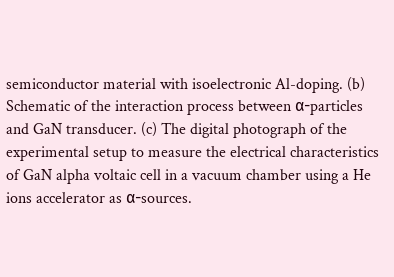semiconductor material with isoelectronic Al-doping. (b) Schematic of the interaction process between α-particles and GaN transducer. (c) The digital photograph of the experimental setup to measure the electrical characteristics of GaN alpha voltaic cell in a vacuum chamber using a He ions accelerator as α-sources.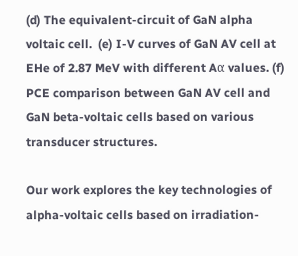(d) The equivalent-circuit of GaN alpha voltaic cell.  (e) I-V curves of GaN AV cell at EHe of 2.87 MeV with different Aα values. (f) PCE comparison between GaN AV cell and GaN beta-voltaic cells based on various transducer structures.

Our work explores the key technologies of alpha-voltaic cells based on irradiation-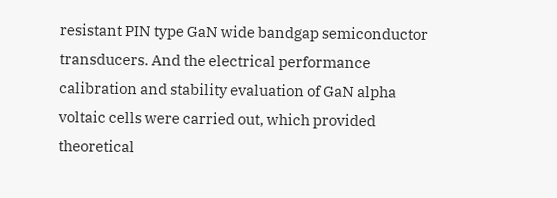resistant PIN type GaN wide bandgap semiconductor transducers. And the electrical performance calibration and stability evaluation of GaN alpha voltaic cells were carried out, which provided theoretical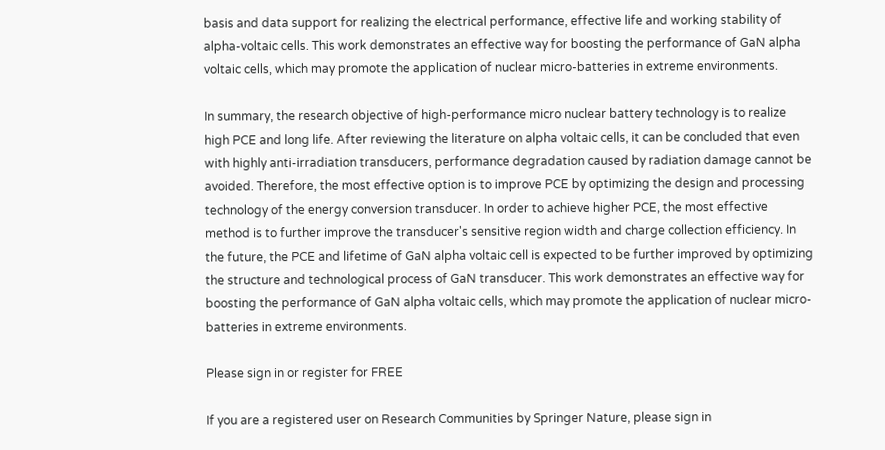basis and data support for realizing the electrical performance, effective life and working stability of alpha-voltaic cells. This work demonstrates an effective way for boosting the performance of GaN alpha voltaic cells, which may promote the application of nuclear micro-batteries in extreme environments.

In summary, the research objective of high-performance micro nuclear battery technology is to realize high PCE and long life. After reviewing the literature on alpha voltaic cells, it can be concluded that even with highly anti-irradiation transducers, performance degradation caused by radiation damage cannot be avoided. Therefore, the most effective option is to improve PCE by optimizing the design and processing technology of the energy conversion transducer. In order to achieve higher PCE, the most effective method is to further improve the transducer's sensitive region width and charge collection efficiency. In the future, the PCE and lifetime of GaN alpha voltaic cell is expected to be further improved by optimizing the structure and technological process of GaN transducer. This work demonstrates an effective way for boosting the performance of GaN alpha voltaic cells, which may promote the application of nuclear micro-batteries in extreme environments.

Please sign in or register for FREE

If you are a registered user on Research Communities by Springer Nature, please sign in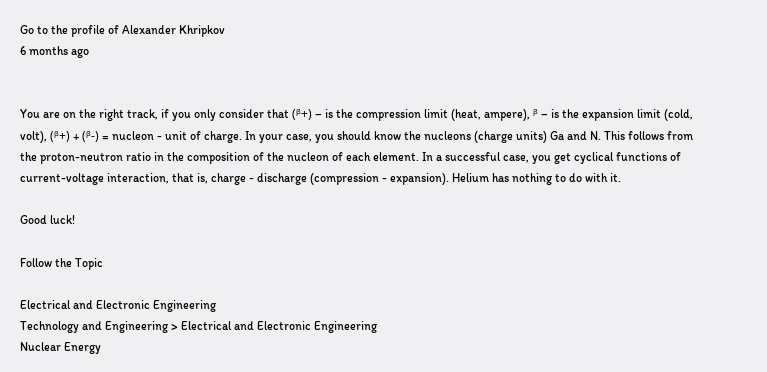Go to the profile of Alexander Khripkov
6 months ago


You are on the right track, if you only consider that (ᵝ+) – is the compression limit (heat, ampere), ᵝ – is the expansion limit (cold, volt), (ᵝ+) + (ᵝ-) = nucleon - unit of charge. In your case, you should know the nucleons (charge units) Ga and N. This follows from the proton-neutron ratio in the composition of the nucleon of each element. In a successful case, you get cyclical functions of current-voltage interaction, that is, charge - discharge (compression - expansion). Helium has nothing to do with it.

Good luck!

Follow the Topic

Electrical and Electronic Engineering
Technology and Engineering > Electrical and Electronic Engineering
Nuclear Energy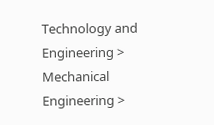Technology and Engineering > Mechanical Engineering >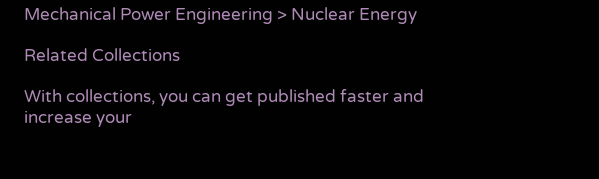Mechanical Power Engineering > Nuclear Energy

Related Collections

With collections, you can get published faster and increase your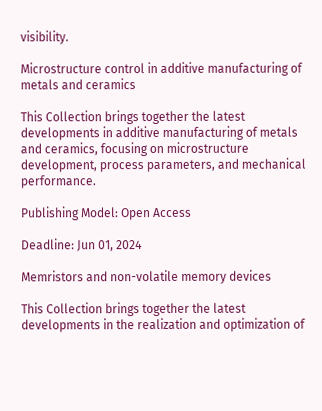visibility.

Microstructure control in additive manufacturing of metals and ceramics

This Collection brings together the latest developments in additive manufacturing of metals and ceramics, focusing on microstructure development, process parameters, and mechanical performance.

Publishing Model: Open Access

Deadline: Jun 01, 2024

Memristors and non-volatile memory devices

This Collection brings together the latest developments in the realization and optimization of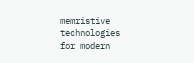memristive technologies for modern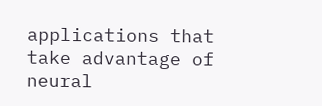applications that take advantage of neural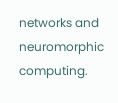networks and neuromorphic computing.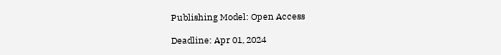Publishing Model: Open Access

Deadline: Apr 01, 2024